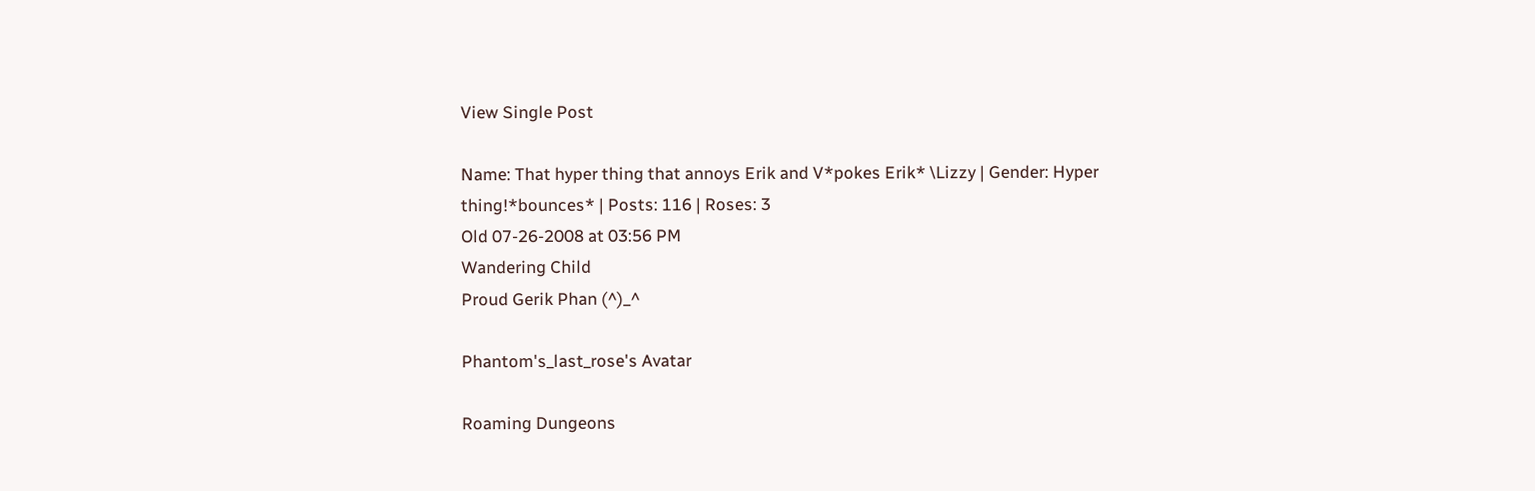View Single Post

Name: That hyper thing that annoys Erik and V*pokes Erik* \Lizzy | Gender: Hyper thing!*bounces* | Posts: 116 | Roses: 3
Old 07-26-2008 at 03:56 PM
Wandering Child
Proud Gerik Phan (^)_^

Phantom's_last_rose's Avatar

Roaming Dungeons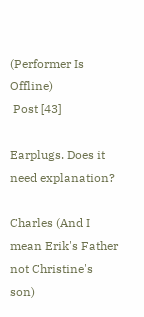(Performer Is Offline)
 Post [43]

Earplugs. Does it need explanation?

Charles (And I mean Erik's Father not Christine's son)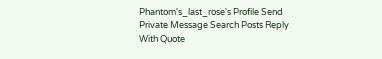Phantom's_last_rose's Profile Send Private Message Search Posts Reply With Quote